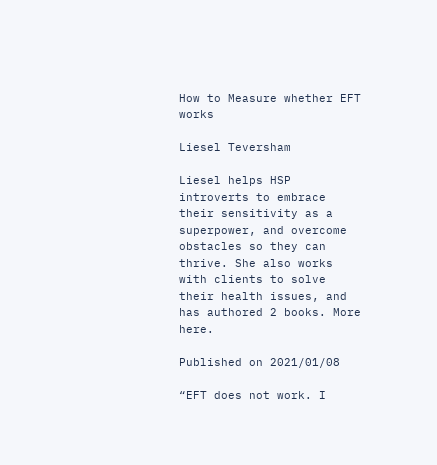How to Measure whether EFT works

Liesel Teversham

Liesel helps HSP introverts to embrace their sensitivity as a superpower, and overcome obstacles so they can thrive. She also works with clients to solve their health issues, and has authored 2 books. More here.

Published on 2021/01/08

“EFT does not work. I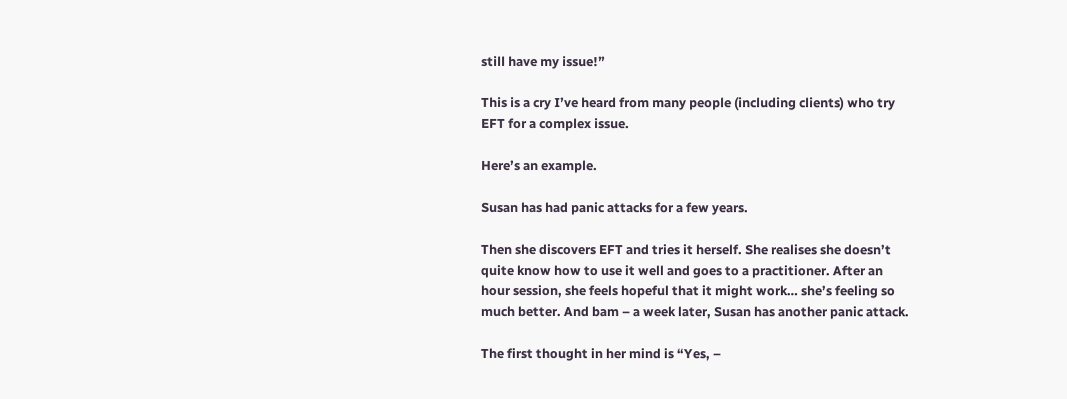still have my issue!”

This is a cry I’ve heard from many people (including clients) who try EFT for a complex issue.

Here’s an example.

Susan has had panic attacks for a few years.

Then she discovers EFT and tries it herself. She realises she doesn’t quite know how to use it well and goes to a practitioner. After an hour session, she feels hopeful that it might work… she’s feeling so much better. And bam – a week later, Susan has another panic attack.

The first thought in her mind is “Yes, –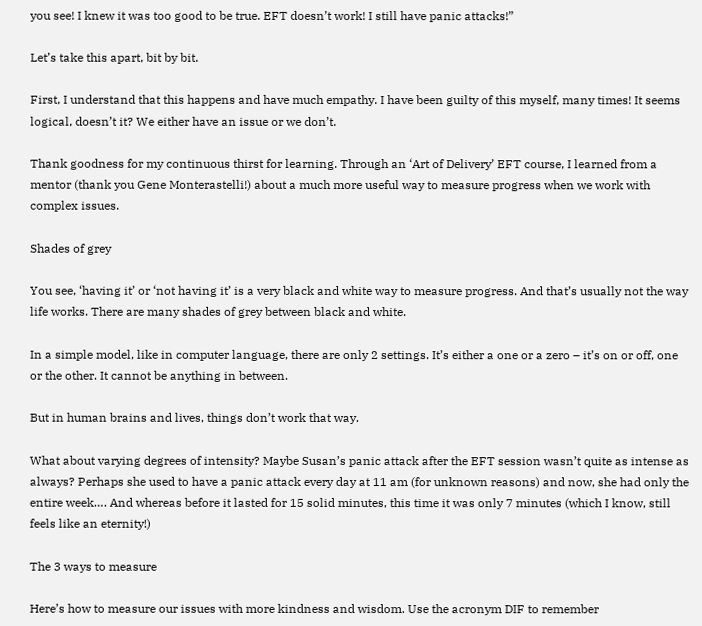you see! I knew it was too good to be true. EFT doesn’t work! I still have panic attacks!”

Let’s take this apart, bit by bit.

First, I understand that this happens and have much empathy. I have been guilty of this myself, many times! It seems logical, doesn’t it? We either have an issue or we don’t.

Thank goodness for my continuous thirst for learning. Through an ‘Art of Delivery’ EFT course, I learned from a mentor (thank you Gene Monterastelli!) about a much more useful way to measure progress when we work with complex issues.

Shades of grey

You see, ‘having it’ or ‘not having it’ is a very black and white way to measure progress. And that’s usually not the way life works. There are many shades of grey between black and white.

In a simple model, like in computer language, there are only 2 settings. It’s either a one or a zero – it’s on or off, one or the other. It cannot be anything in between.

But in human brains and lives, things don’t work that way.

What about varying degrees of intensity? Maybe Susan’s panic attack after the EFT session wasn’t quite as intense as always? Perhaps she used to have a panic attack every day at 11 am (for unknown reasons) and now, she had only the entire week…. And whereas before it lasted for 15 solid minutes, this time it was only 7 minutes (which I know, still feels like an eternity!)

The 3 ways to measure

Here’s how to measure our issues with more kindness and wisdom. Use the acronym DIF to remember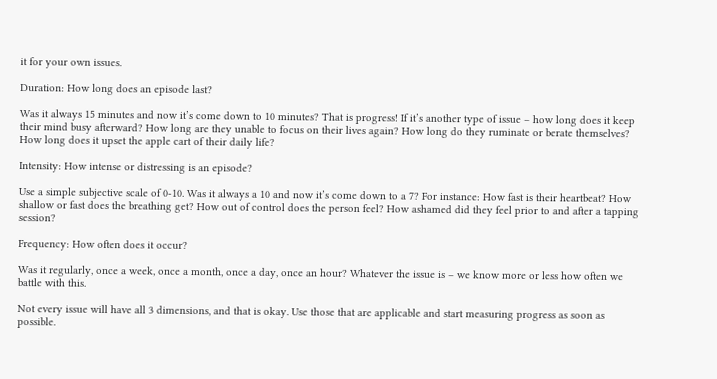it for your own issues.

Duration: How long does an episode last?

Was it always 15 minutes and now it’s come down to 10 minutes? That is progress! If it’s another type of issue – how long does it keep their mind busy afterward? How long are they unable to focus on their lives again? How long do they ruminate or berate themselves? How long does it upset the apple cart of their daily life?

Intensity: How intense or distressing is an episode?

Use a simple subjective scale of 0-10. Was it always a 10 and now it’s come down to a 7? For instance: How fast is their heartbeat? How shallow or fast does the breathing get? How out of control does the person feel? How ashamed did they feel prior to and after a tapping session?

Frequency: How often does it occur?

Was it regularly, once a week, once a month, once a day, once an hour? Whatever the issue is – we know more or less how often we battle with this.

Not every issue will have all 3 dimensions, and that is okay. Use those that are applicable and start measuring progress as soon as possible.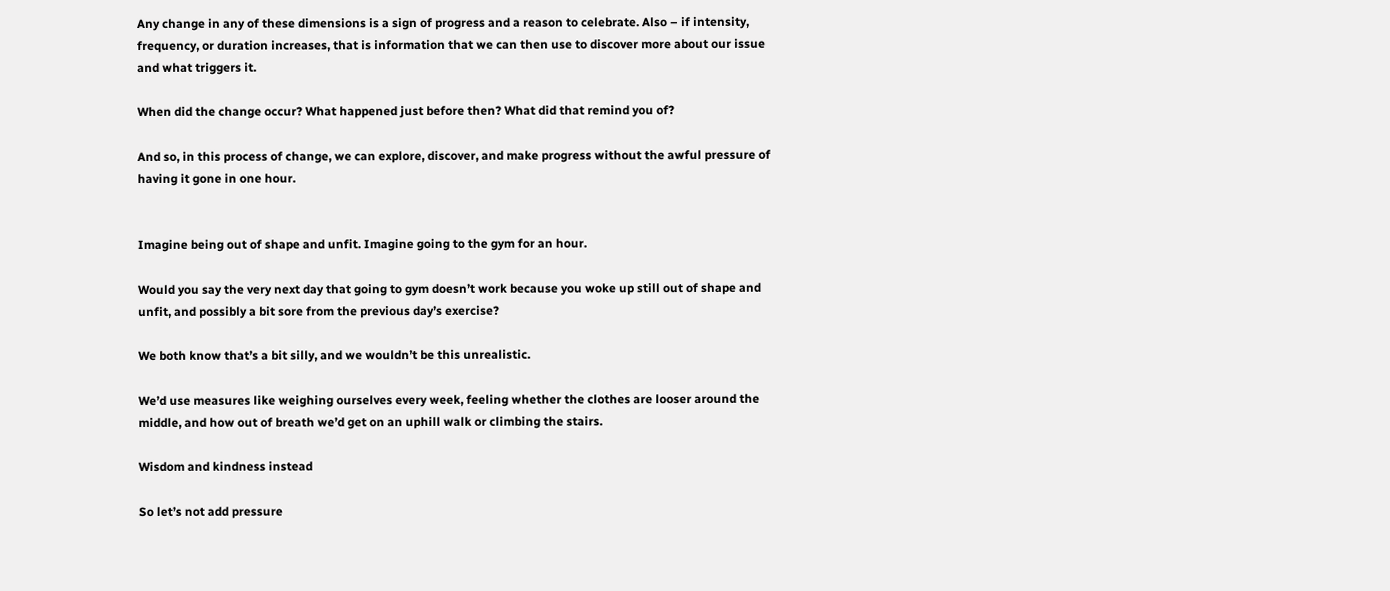Any change in any of these dimensions is a sign of progress and a reason to celebrate. Also – if intensity, frequency, or duration increases, that is information that we can then use to discover more about our issue and what triggers it.

When did the change occur? What happened just before then? What did that remind you of?

And so, in this process of change, we can explore, discover, and make progress without the awful pressure of having it gone in one hour.


Imagine being out of shape and unfit. Imagine going to the gym for an hour.

Would you say the very next day that going to gym doesn’t work because you woke up still out of shape and unfit, and possibly a bit sore from the previous day’s exercise?

We both know that’s a bit silly, and we wouldn’t be this unrealistic.

We’d use measures like weighing ourselves every week, feeling whether the clothes are looser around the middle, and how out of breath we’d get on an uphill walk or climbing the stairs.

Wisdom and kindness instead

So let’s not add pressure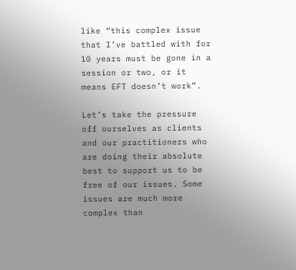like “this complex issue that I’ve battled with for 10 years must be gone in a session or two, or it means EFT doesn’t work”.

Let’s take the pressure off ourselves as clients and our practitioners who are doing their absolute best to support us to be free of our issues. Some issues are much more complex than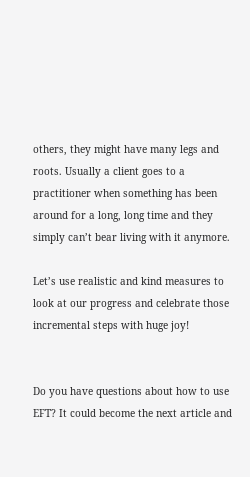others, they might have many legs and roots. Usually a client goes to a practitioner when something has been around for a long, long time and they simply can’t bear living with it anymore.

Let’s use realistic and kind measures to look at our progress and celebrate those incremental steps with huge joy!


Do you have questions about how to use EFT? It could become the next article and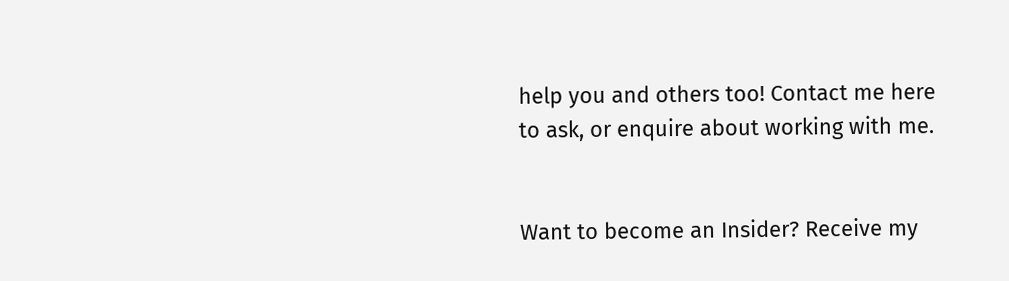help you and others too! Contact me here to ask, or enquire about working with me.


Want to become an Insider? Receive my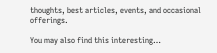thoughts, best articles, events, and occasional offerings.

You may also find this interesting…